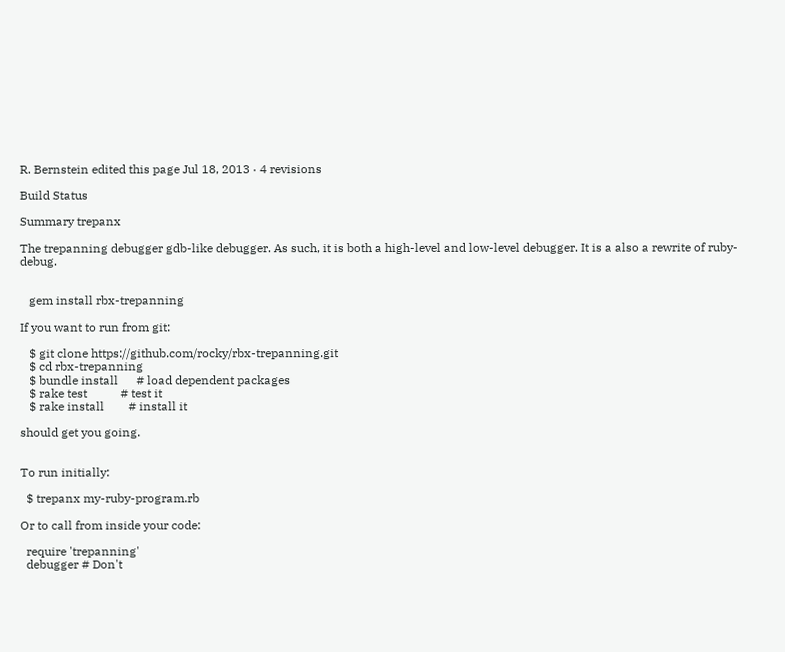R. Bernstein edited this page Jul 18, 2013 · 4 revisions

Build Status

Summary trepanx

The trepanning debugger gdb-like debugger. As such, it is both a high-level and low-level debugger. It is a also a rewrite of ruby-debug.


   gem install rbx-trepanning

If you want to run from git:

   $ git clone https://github.com/rocky/rbx-trepanning.git
   $ cd rbx-trepanning
   $ bundle install      # load dependent packages
   $ rake test           # test it
   $ rake install        # install it

should get you going.


To run initially:

  $ trepanx my-ruby-program.rb

Or to call from inside your code:

  require 'trepanning'
  debugger # Don't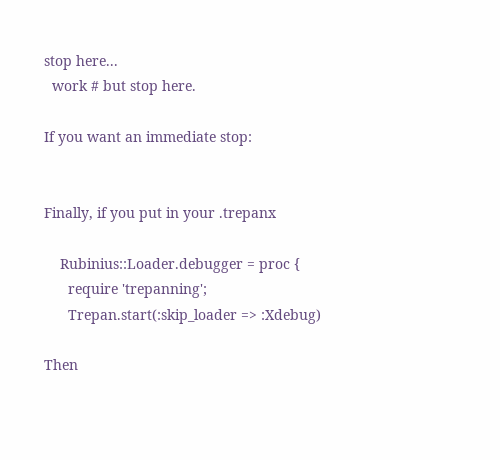stop here...
  work # but stop here.

If you want an immediate stop:


Finally, if you put in your .trepanx

    Rubinius::Loader.debugger = proc {
      require 'trepanning';
      Trepan.start(:skip_loader => :Xdebug)

Then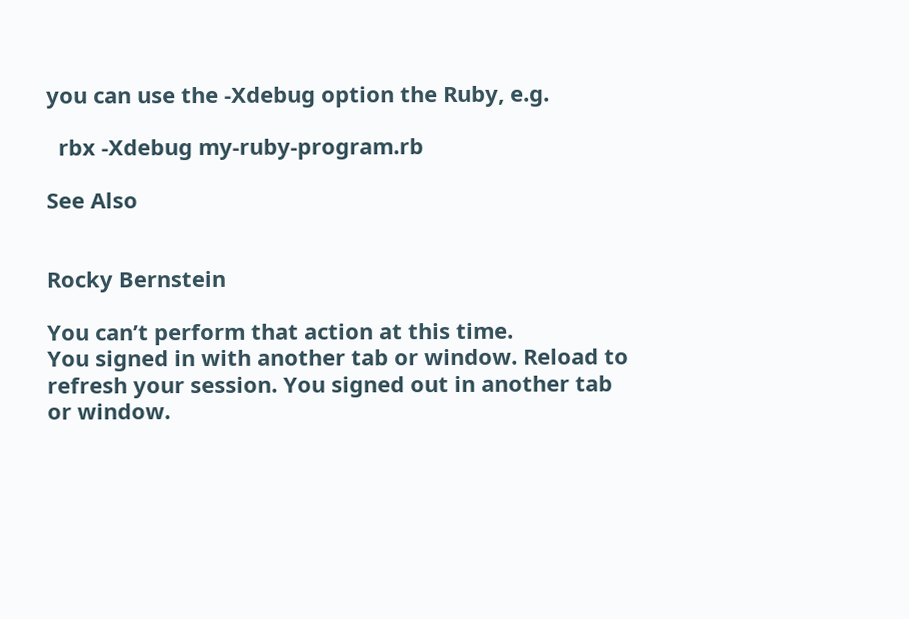you can use the -Xdebug option the Ruby, e.g.

  rbx -Xdebug my-ruby-program.rb

See Also


Rocky Bernstein

You can’t perform that action at this time.
You signed in with another tab or window. Reload to refresh your session. You signed out in another tab or window.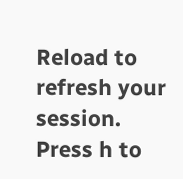Reload to refresh your session.
Press h to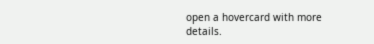open a hovercard with more details.